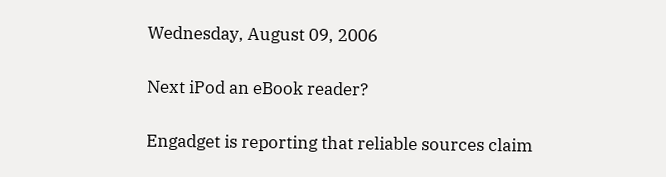Wednesday, August 09, 2006

Next iPod an eBook reader?

Engadget is reporting that reliable sources claim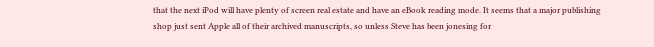that the next iPod will have plenty of screen real estate and have an eBook reading mode. It seems that a major publishing shop just sent Apple all of their archived manuscripts, so unless Steve has been jonesing for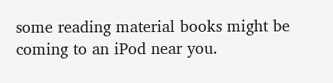some reading material books might be coming to an iPod near you.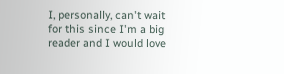I, personally, can't wait for this since I'm a big reader and I would love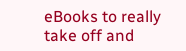eBooks to really take off and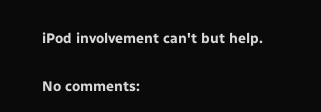iPod involvement can't but help.

No comments: